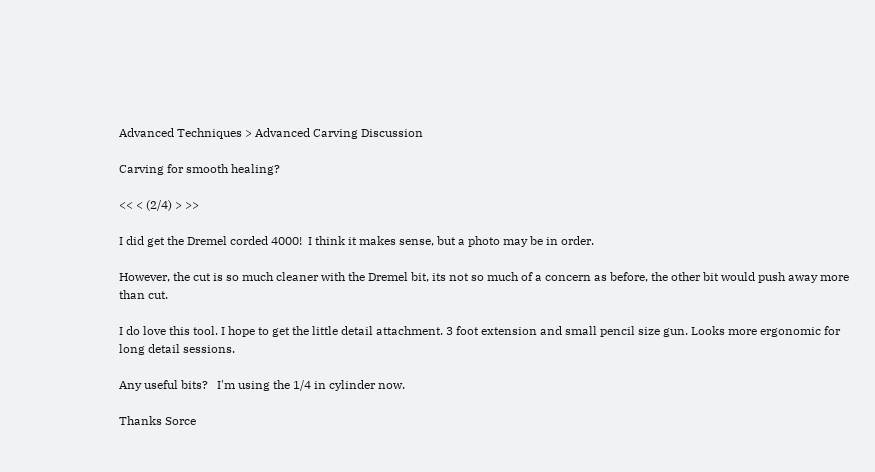Advanced Techniques > Advanced Carving Discussion

Carving for smooth healing?

<< < (2/4) > >>

I did get the Dremel corded 4000!  I think it makes sense, but a photo may be in order.

However, the cut is so much cleaner with the Dremel bit, its not so much of a concern as before, the other bit would push away more than cut.

I do love this tool. I hope to get the little detail attachment. 3 foot extension and small pencil size gun. Looks more ergonomic for long detail sessions.

Any useful bits?   I'm using the 1/4 in cylinder now.

Thanks Sorce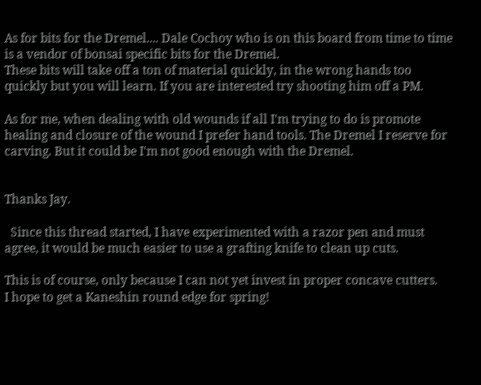As for bits for the Dremel.... Dale Cochoy who is on this board from time to time is a vendor of bonsai specific bits for the Dremel.
These bits will take off a ton of material quickly, in the wrong hands too quickly but you will learn. If you are interested try shooting him off a PM.

As for me, when dealing with old wounds if all I'm trying to do is promote healing and closure of the wound I prefer hand tools. The Dremel I reserve for carving. But it could be I'm not good enough with the Dremel.


Thanks Jay.

  Since this thread started, I have experimented with a razor pen and must agree, it would be much easier to use a grafting knife to clean up cuts.

This is of course, only because I can not yet invest in proper concave cutters.
I hope to get a Kaneshin round edge for spring!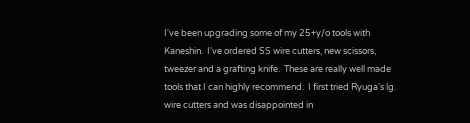I've been upgrading some of my 25+y/o tools with Kaneshin.  I've ordered SS wire cutters, new scissors, tweezer and a grafting knife.  These are really well made tools that I can highly recommend.  I first tried Ryuga's lg. wire cutters and was disappointed in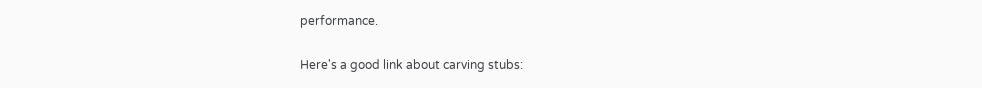performance.

Here's a good link about carving stubs: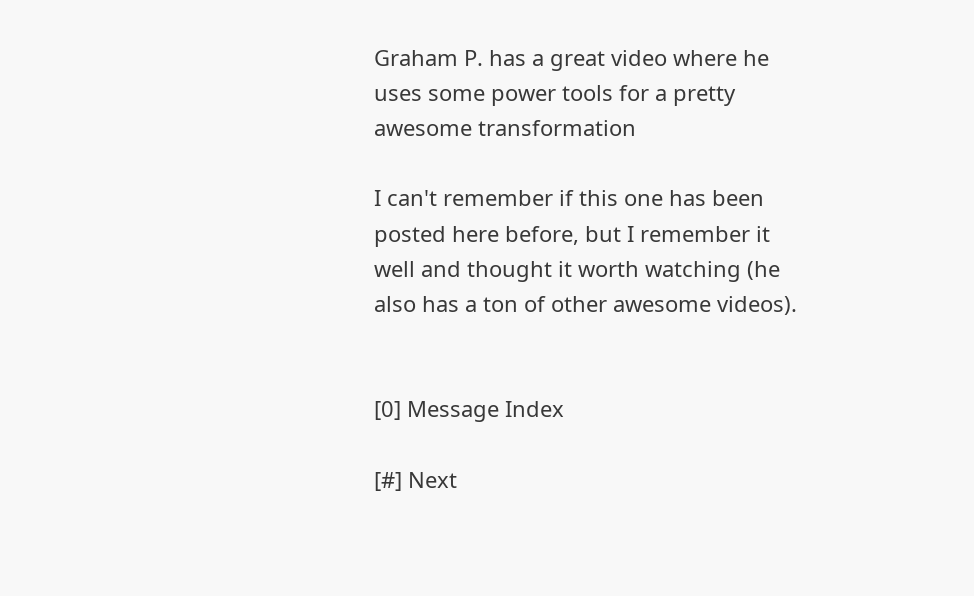Graham P. has a great video where he uses some power tools for a pretty awesome transformation

I can't remember if this one has been posted here before, but I remember it well and thought it worth watching (he also has a ton of other awesome videos).


[0] Message Index

[#] Next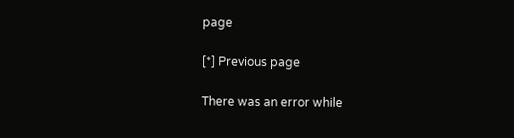page

[*] Previous page

There was an error while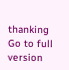thanking
Go to full version